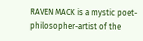RAVEN MACK is a mystic poet-philosopher-artist of the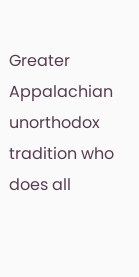Greater Appalachian unorthodox tradition who does all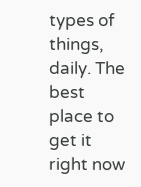types of things, daily. The best place to get it right now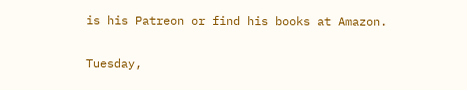is his Patreon or find his books at Amazon.

Tuesday,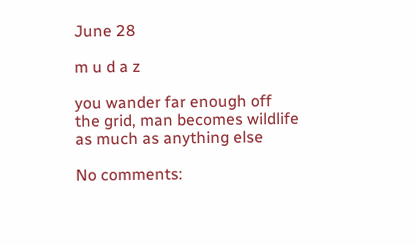June 28

m u d a z

you wander far enough off
the grid, man becomes wildlife
as much as anything else

No comments: